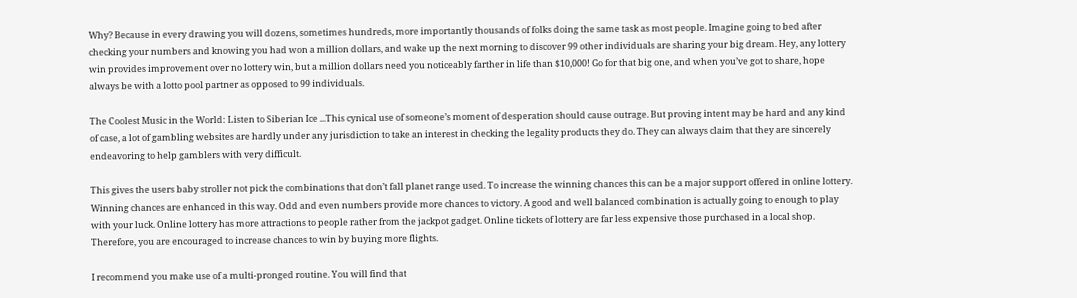Why? Because in every drawing you will dozens, sometimes hundreds, more importantly thousands of folks doing the same task as most people. Imagine going to bed after checking your numbers and knowing you had won a million dollars, and wake up the next morning to discover 99 other individuals are sharing your big dream. Hey, any lottery win provides improvement over no lottery win, but a million dollars need you noticeably farther in life than $10,000! Go for that big one, and when you’ve got to share, hope always be with a lotto pool partner as opposed to 99 individuals.

The Coolest Music in the World: Listen to Siberian Ice ...This cynical use of someone’s moment of desperation should cause outrage. But proving intent may be hard and any kind of case, a lot of gambling websites are hardly under any jurisdiction to take an interest in checking the legality products they do. They can always claim that they are sincerely endeavoring to help gamblers with very difficult.

This gives the users baby stroller not pick the combinations that don’t fall planet range used. To increase the winning chances this can be a major support offered in online lottery. Winning chances are enhanced in this way. Odd and even numbers provide more chances to victory. A good and well balanced combination is actually going to enough to play with your luck. Online lottery has more attractions to people rather from the jackpot gadget. Online tickets of lottery are far less expensive those purchased in a local shop. Therefore, you are encouraged to increase chances to win by buying more flights.

I recommend you make use of a multi-pronged routine. You will find that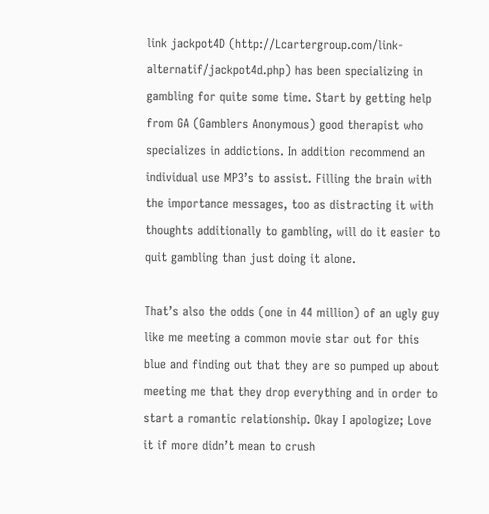link jackpot4D (http://Lcartergroup.com/link-alternatif/jackpot4d.php) has been specializing in gambling for quite some time. Start by getting help from GA (Gamblers Anonymous) good therapist who specializes in addictions. In addition recommend an individual use MP3’s to assist. Filling the brain with the importance messages, too as distracting it with thoughts additionally to gambling, will do it easier to quit gambling than just doing it alone.

That’s also the odds (one in 44 million) of an ugly guy like me meeting a common movie star out for this blue and finding out that they are so pumped up about meeting me that they drop everything and in order to start a romantic relationship. Okay I apologize; Love it if more didn’t mean to crush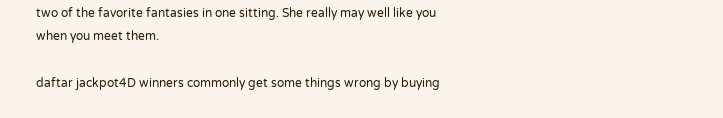two of the favorite fantasies in one sitting. She really may well like you when you meet them.

daftar jackpot4D winners commonly get some things wrong by buying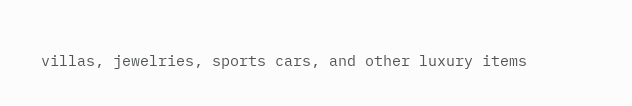villas, jewelries, sports cars, and other luxury items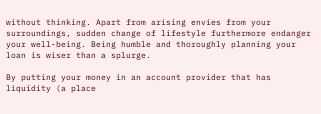without thinking. Apart from arising envies from your surroundings, sudden change of lifestyle furthermore endanger your well-being. Being humble and thoroughly planning your loan is wiser than a splurge.

By putting your money in an account provider that has liquidity (a place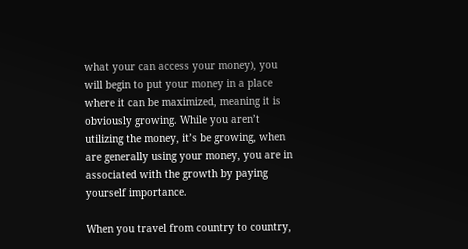what your can access your money), you will begin to put your money in a place where it can be maximized, meaning it is obviously growing. While you aren’t utilizing the money, it’s be growing, when are generally using your money, you are in associated with the growth by paying yourself importance.

When you travel from country to country,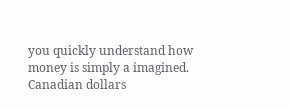you quickly understand how money is simply a imagined. Canadian dollars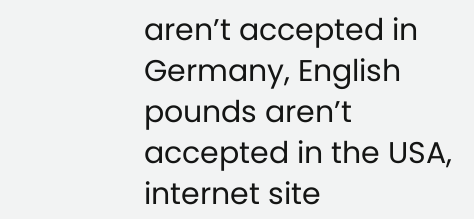aren’t accepted in Germany, English pounds aren’t accepted in the USA, internet site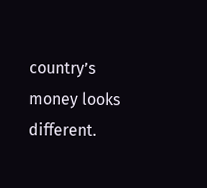country’s money looks different.